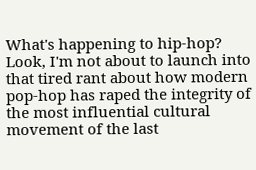What's happening to hip-hop? Look, I'm not about to launch into that tired rant about how modern pop-hop has raped the integrity of the most influential cultural movement of the last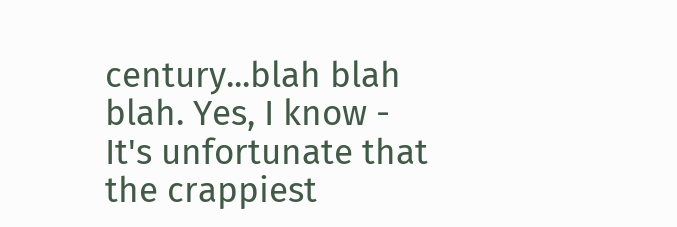century...blah blah blah. Yes, I know - It's unfortunate that the crappiest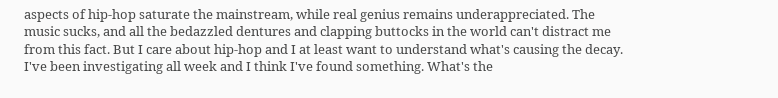aspects of hip-hop saturate the mainstream, while real genius remains underappreciated. The music sucks, and all the bedazzled dentures and clapping buttocks in the world can't distract me from this fact. But I care about hip-hop and I at least want to understand what's causing the decay. I've been investigating all week and I think I've found something. What's the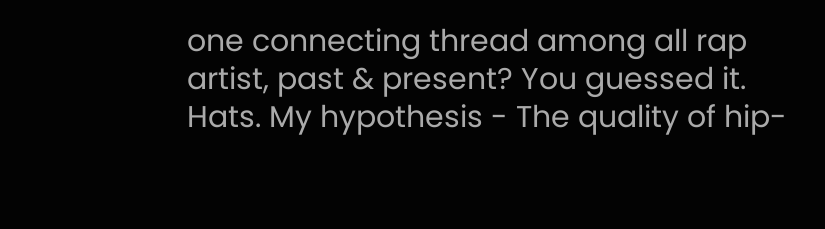one connecting thread among all rap artist, past & present? You guessed it. Hats. My hypothesis - The quality of hip-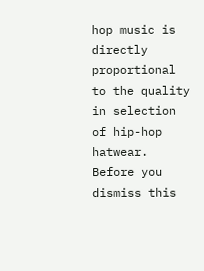hop music is directly proportional to the quality in selection of hip-hop hatwear. Before you dismiss this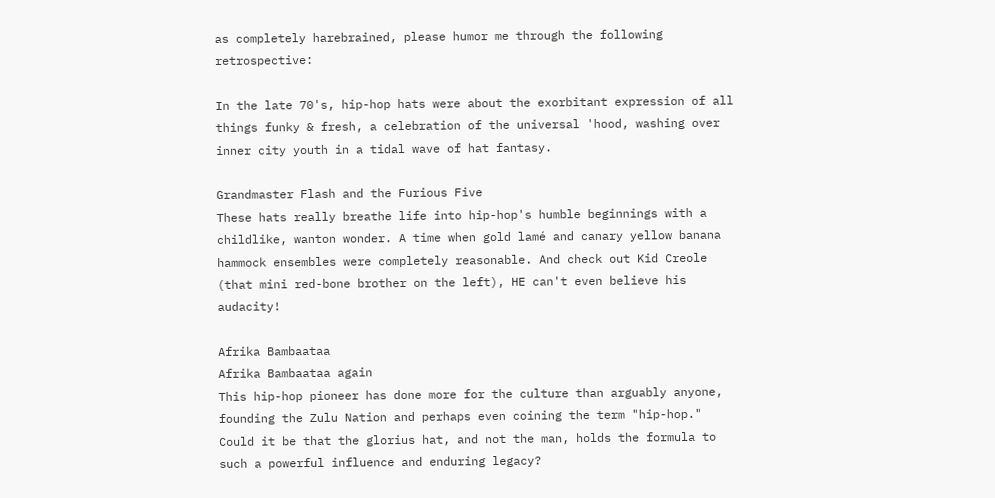as completely harebrained, please humor me through the following retrospective:

In the late 70's, hip-hop hats were about the exorbitant expression of all things funky & fresh, a celebration of the universal 'hood, washing over inner city youth in a tidal wave of hat fantasy.

Grandmaster Flash and the Furious Five
These hats really breathe life into hip-hop's humble beginnings with a childlike, wanton wonder. A time when gold lamé and canary yellow banana hammock ensembles were completely reasonable. And check out Kid Creole (that mini red-bone brother on the left), HE can't even believe his audacity!

Afrika Bambaataa
Afrika Bambaataa again
This hip-hop pioneer has done more for the culture than arguably anyone, founding the Zulu Nation and perhaps even coining the term "hip-hop." Could it be that the glorius hat, and not the man, holds the formula to such a powerful influence and enduring legacy?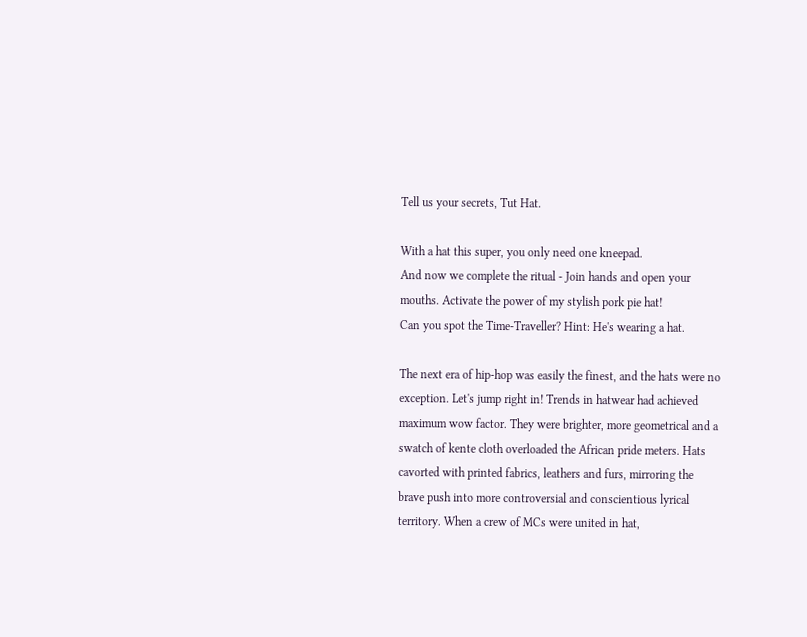Tell us your secrets, Tut Hat.

With a hat this super, you only need one kneepad.
And now we complete the ritual - Join hands and open your mouths. Activate the power of my stylish pork pie hat!
Can you spot the Time-Traveller? Hint: He's wearing a hat.

The next era of hip-hop was easily the finest, and the hats were no exception. Let's jump right in! Trends in hatwear had achieved maximum wow factor. They were brighter, more geometrical and a swatch of kente cloth overloaded the African pride meters. Hats cavorted with printed fabrics, leathers and furs, mirroring the brave push into more controversial and conscientious lyrical territory. When a crew of MCs were united in hat,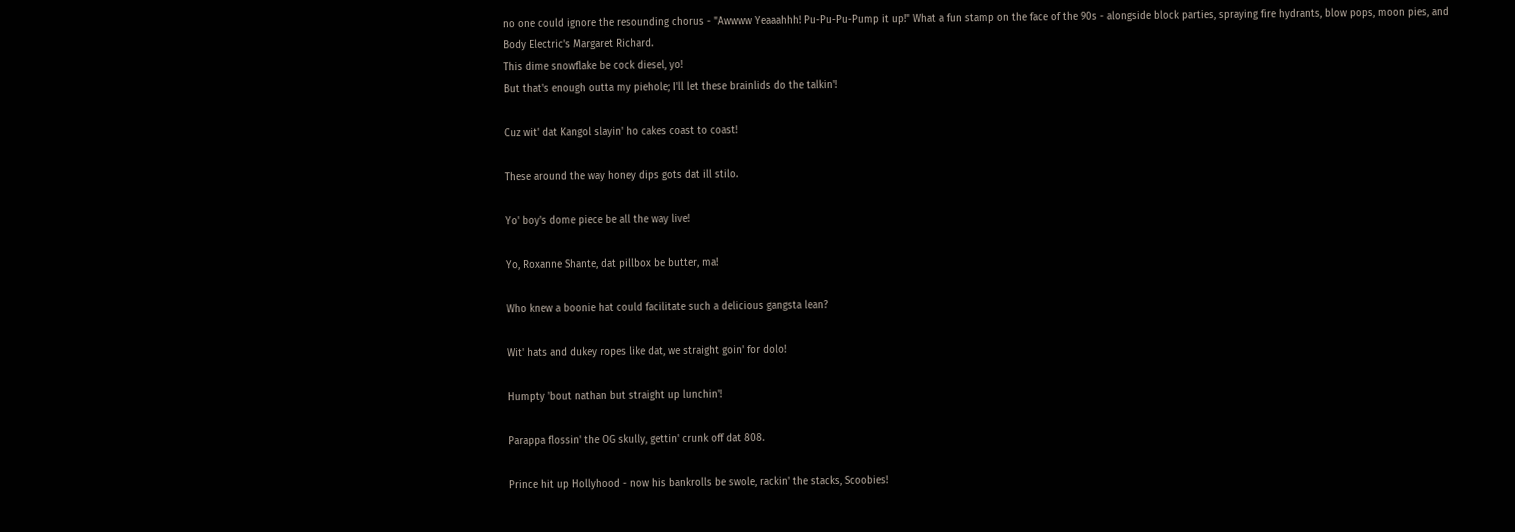no one could ignore the resounding chorus - "Awwww Yeaaahhh! Pu-Pu-Pu-Pump it up!" What a fun stamp on the face of the 90s - alongside block parties, spraying fire hydrants, blow pops, moon pies, and Body Electric's Margaret Richard.
This dime snowflake be cock diesel, yo!
But that's enough outta my piehole; I'll let these brainlids do the talkin'!

Cuz wit' dat Kangol slayin' ho cakes coast to coast!

These around the way honey dips gots dat ill stilo.

Yo' boy's dome piece be all the way live!

Yo, Roxanne Shante, dat pillbox be butter, ma!

Who knew a boonie hat could facilitate such a delicious gangsta lean?

Wit' hats and dukey ropes like dat, we straight goin' for dolo!

Humpty 'bout nathan but straight up lunchin'!

Parappa flossin' the OG skully, gettin' crunk off dat 808.

Prince hit up Hollyhood - now his bankrolls be swole, rackin' the stacks, Scoobies!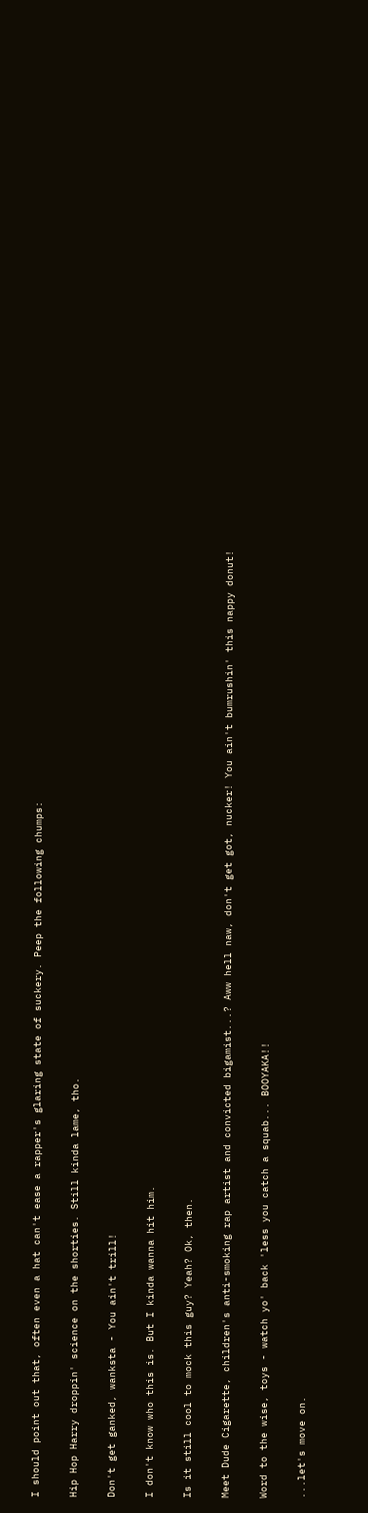I should point out that, often even a hat can't ease a rapper's glaring state of suckery. Peep the following chumps:

Hip Hop Harry droppin' science on the shorties. Still kinda lame, tho.

Don't get ganked, wanksta - You ain't trill!

I don't know who this is. But I kinda wanna hit him.

Is it still cool to mock this guy? Yeah? Ok, then.

Meet Dude Cigarette, children's anti-smoking rap artist and convicted bigamist...? Aww hell naw, don't get got, nucker! You ain't bumrushin' this nappy donut!

Word to the wise, toys - watch yo' back 'less you catch a squab... BOOYAKA!!

...let's move on.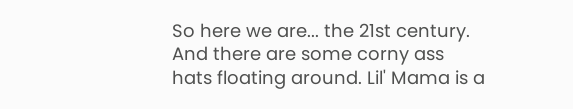So here we are... the 21st century. And there are some corny ass hats floating around. Lil' Mama is a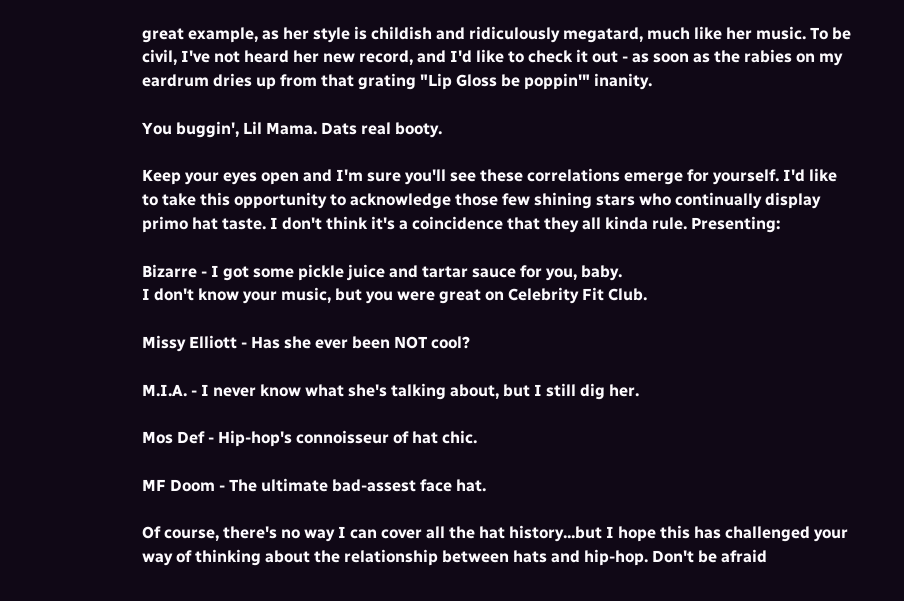great example, as her style is childish and ridiculously megatard, much like her music. To be civil, I've not heard her new record, and I'd like to check it out - as soon as the rabies on my eardrum dries up from that grating "Lip Gloss be poppin'" inanity.

You buggin', Lil Mama. Dats real booty.

Keep your eyes open and I'm sure you'll see these correlations emerge for yourself. I'd like to take this opportunity to acknowledge those few shining stars who continually display primo hat taste. I don't think it's a coincidence that they all kinda rule. Presenting:

Bizarre - I got some pickle juice and tartar sauce for you, baby.
I don't know your music, but you were great on Celebrity Fit Club.

Missy Elliott - Has she ever been NOT cool?

M.I.A. - I never know what she's talking about, but I still dig her.

Mos Def - Hip-hop's connoisseur of hat chic.

MF Doom - The ultimate bad-assest face hat.

Of course, there's no way I can cover all the hat history...but I hope this has challenged your way of thinking about the relationship between hats and hip-hop. Don't be afraid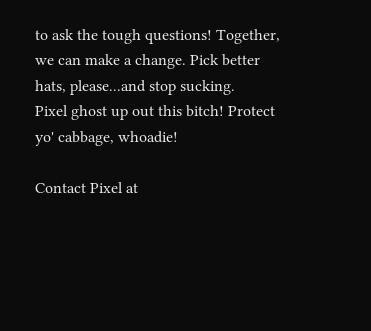to ask the tough questions! Together, we can make a change. Pick better hats, please...and stop sucking.
Pixel ghost up out this bitch! Protect yo' cabbage, whoadie!

Contact Pixel at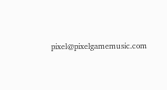pixel@pixelgamemusic.com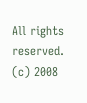All rights reserved. (c) 2008